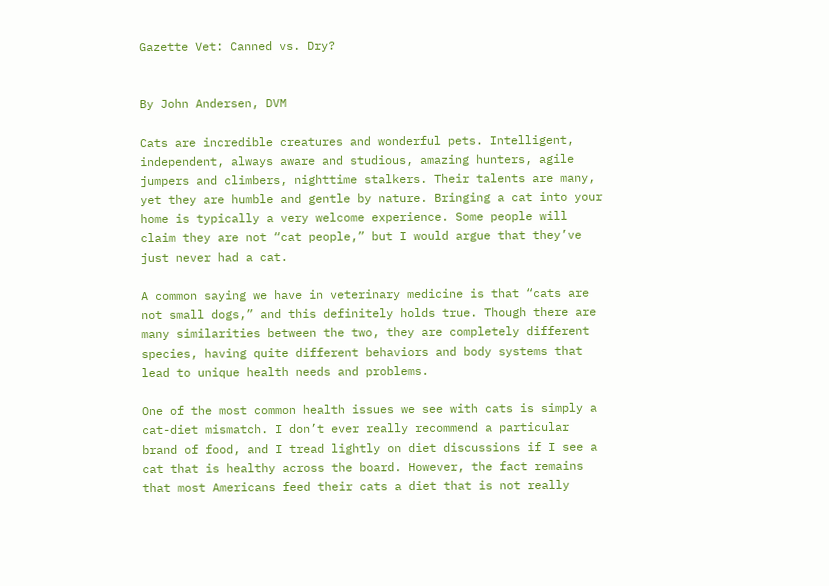Gazette Vet: Canned vs. Dry?


By John Andersen, DVM

Cats are incredible creatures and wonderful pets. Intelligent, independent, always aware and studious, amazing hunters, agile jumpers and climbers, nighttime stalkers. Their talents are many, yet they are humble and gentle by nature. Bringing a cat into your home is typically a very welcome experience. Some people will claim they are not “cat people,” but I would argue that they’ve just never had a cat.

A common saying we have in veterinary medicine is that “cats are not small dogs,” and this definitely holds true. Though there are many similarities between the two, they are completely different species, having quite different behaviors and body systems that lead to unique health needs and problems.

One of the most common health issues we see with cats is simply a cat-diet mismatch. I don’t ever really recommend a particular brand of food, and I tread lightly on diet discussions if I see a cat that is healthy across the board. However, the fact remains that most Americans feed their cats a diet that is not really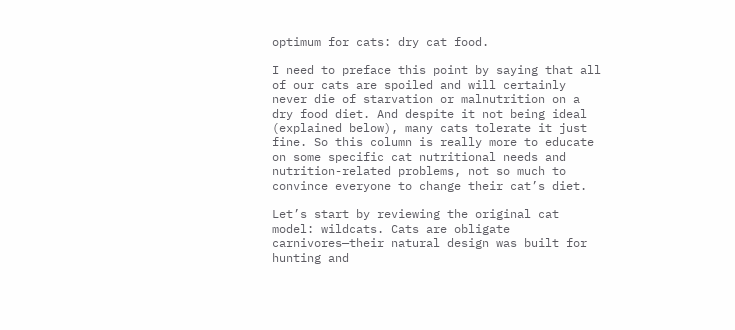optimum for cats: dry cat food.

I need to preface this point by saying that all of our cats are spoiled and will certainly never die of starvation or malnutrition on a dry food diet. And despite it not being ideal (explained below), many cats tolerate it just fine. So this column is really more to educate on some specific cat nutritional needs and nutrition-related problems, not so much to convince everyone to change their cat’s diet.

Let’s start by reviewing the original cat model: wildcats. Cats are obligate carnivores—their natural design was built for hunting and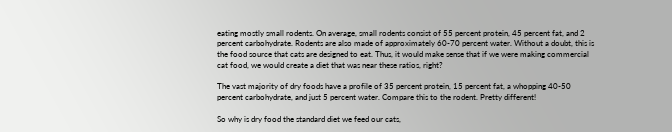eating mostly small rodents. On average, small rodents consist of 55 percent protein, 45 percent fat, and 2 percent carbohydrate. Rodents are also made of approximately 60-70 percent water. Without a doubt, this is the food source that cats are designed to eat. Thus, it would make sense that if we were making commercial cat food, we would create a diet that was near these ratios, right?

The vast majority of dry foods have a profile of 35 percent protein, 15 percent fat, a whopping 40-50 percent carbohydrate, and just 5 percent water. Compare this to the rodent. Pretty different!

So why is dry food the standard diet we feed our cats,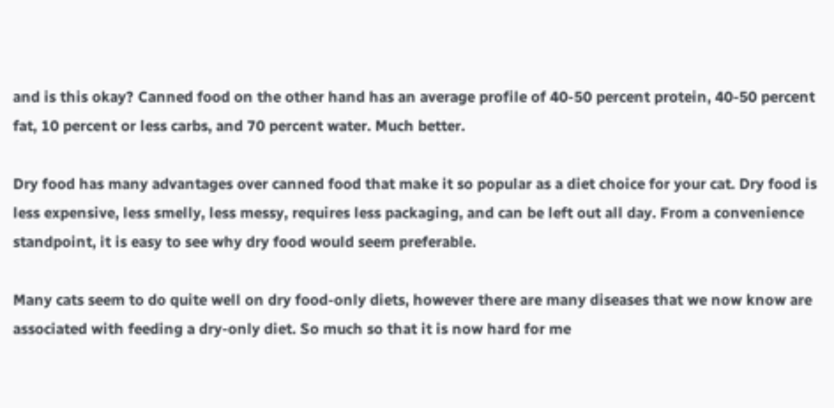and is this okay? Canned food on the other hand has an average profile of 40-50 percent protein, 40-50 percent fat, 10 percent or less carbs, and 70 percent water. Much better.

Dry food has many advantages over canned food that make it so popular as a diet choice for your cat. Dry food is less expensive, less smelly, less messy, requires less packaging, and can be left out all day. From a convenience standpoint, it is easy to see why dry food would seem preferable.

Many cats seem to do quite well on dry food-only diets, however there are many diseases that we now know are associated with feeding a dry-only diet. So much so that it is now hard for me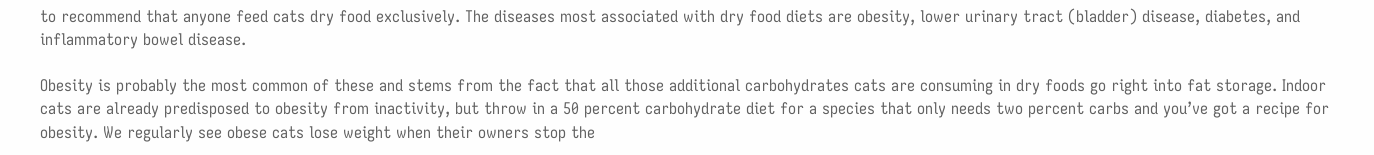to recommend that anyone feed cats dry food exclusively. The diseases most associated with dry food diets are obesity, lower urinary tract (bladder) disease, diabetes, and inflammatory bowel disease.

Obesity is probably the most common of these and stems from the fact that all those additional carbohydrates cats are consuming in dry foods go right into fat storage. Indoor cats are already predisposed to obesity from inactivity, but throw in a 50 percent carbohydrate diet for a species that only needs two percent carbs and you’ve got a recipe for obesity. We regularly see obese cats lose weight when their owners stop the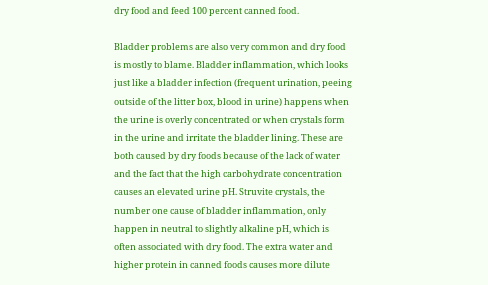dry food and feed 100 percent canned food.

Bladder problems are also very common and dry food is mostly to blame. Bladder inflammation, which looks just like a bladder infection (frequent urination, peeing outside of the litter box, blood in urine) happens when the urine is overly concentrated or when crystals form in the urine and irritate the bladder lining. These are both caused by dry foods because of the lack of water and the fact that the high carbohydrate concentration causes an elevated urine pH. Struvite crystals, the number one cause of bladder inflammation, only happen in neutral to slightly alkaline pH, which is often associated with dry food. The extra water and higher protein in canned foods causes more dilute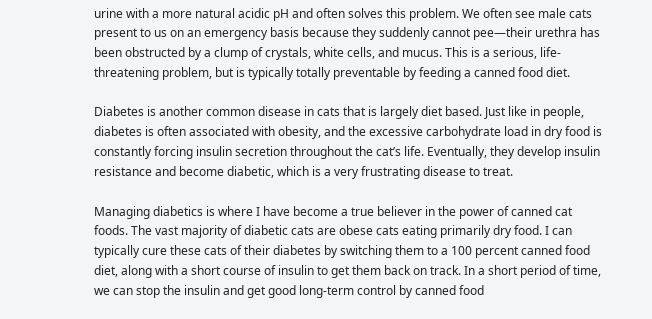urine with a more natural acidic pH and often solves this problem. We often see male cats present to us on an emergency basis because they suddenly cannot pee—their urethra has been obstructed by a clump of crystals, white cells, and mucus. This is a serious, life-threatening problem, but is typically totally preventable by feeding a canned food diet.

Diabetes is another common disease in cats that is largely diet based. Just like in people, diabetes is often associated with obesity, and the excessive carbohydrate load in dry food is constantly forcing insulin secretion throughout the cat’s life. Eventually, they develop insulin resistance and become diabetic, which is a very frustrating disease to treat.

Managing diabetics is where I have become a true believer in the power of canned cat foods. The vast majority of diabetic cats are obese cats eating primarily dry food. I can typically cure these cats of their diabetes by switching them to a 100 percent canned food diet, along with a short course of insulin to get them back on track. In a short period of time, we can stop the insulin and get good long-term control by canned food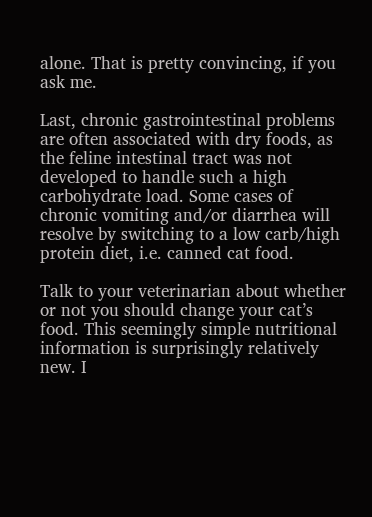alone. That is pretty convincing, if you ask me.

Last, chronic gastrointestinal problems are often associated with dry foods, as the feline intestinal tract was not developed to handle such a high carbohydrate load. Some cases of chronic vomiting and/or diarrhea will resolve by switching to a low carb/high protein diet, i.e. canned cat food.

Talk to your veterinarian about whether or not you should change your cat’s food. This seemingly simple nutritional information is surprisingly relatively new. I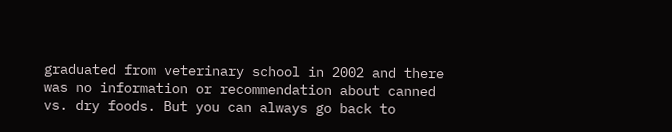graduated from veterinary school in 2002 and there was no information or recommendation about canned vs. dry foods. But you can always go back to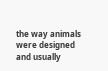the way animals were designed and usually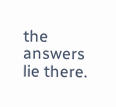the answers lie there.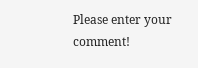Please enter your comment!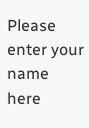Please enter your name here